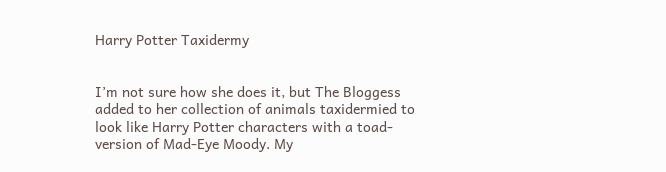Harry Potter Taxidermy


I’m not sure how she does it, but The Bloggess added to her collection of animals taxidermied to look like Harry Potter characters with a toad-version of Mad-Eye Moody. My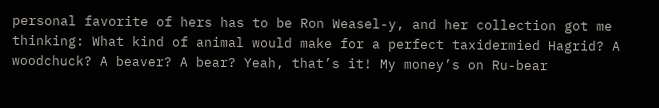personal favorite of hers has to be Ron Weasel-y, and her collection got me thinking: What kind of animal would make for a perfect taxidermied Hagrid? A woodchuck? A beaver? A bear? Yeah, that’s it! My money’s on Ru-bear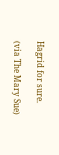Hagrid for sure.

(via The Mary Sue)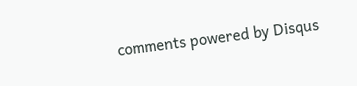comments powered by Disqus